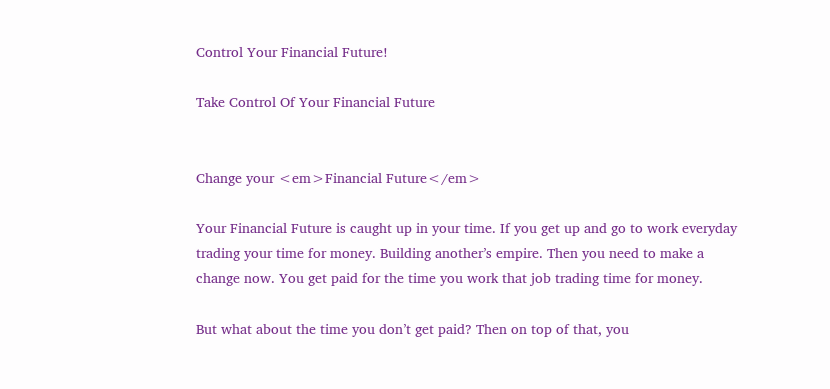Control Your Financial Future!

Take Control Of Your Financial Future


Change your <em>Financial Future</em>

Your Financial Future is caught up in your time. If you get up and go to work everyday trading your time for money. Building another’s empire. Then you need to make a change now. You get paid for the time you work that job trading time for money.

But what about the time you don’t get paid? Then on top of that, you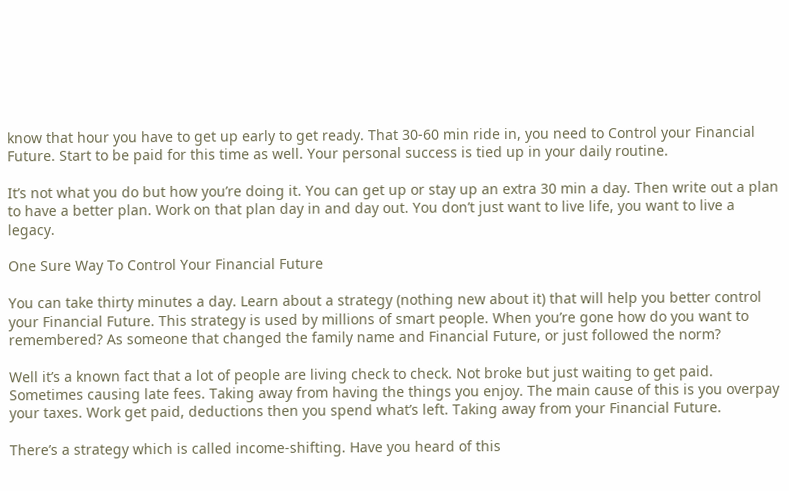know that hour you have to get up early to get ready. That 30-60 min ride in, you need to Control your Financial Future. Start to be paid for this time as well. Your personal success is tied up in your daily routine.

It’s not what you do but how you’re doing it. You can get up or stay up an extra 30 min a day. Then write out a plan to have a better plan. Work on that plan day in and day out. You don’t just want to live life, you want to live a legacy.

One Sure Way To Control Your Financial Future

You can take thirty minutes a day. Learn about a strategy (nothing new about it) that will help you better control your Financial Future. This strategy is used by millions of smart people. When you’re gone how do you want to remembered? As someone that changed the family name and Financial Future, or just followed the norm?

Well it’s a known fact that a lot of people are living check to check. Not broke but just waiting to get paid. Sometimes causing late fees. Taking away from having the things you enjoy. The main cause of this is you overpay your taxes. Work get paid, deductions then you spend what’s left. Taking away from your Financial Future.

There’s a strategy which is called income-shifting. Have you heard of this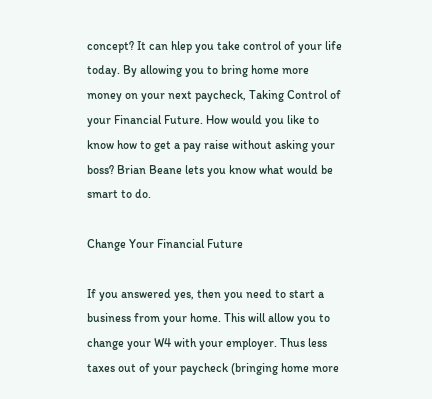concept? It can hlep you take control of your life today. By allowing you to bring home more money on your next paycheck, Taking Control of your Financial Future. How would you like to know how to get a pay raise without asking your boss? Brian Beane lets you know what would be smart to do.

Change Your Financial Future

If you answered yes, then you need to start a business from your home. This will allow you to change your W4 with your employer. Thus less taxes out of your paycheck (bringing home more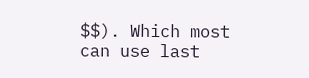$$). Which most can use last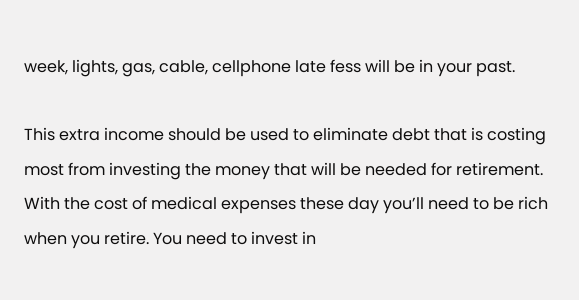week, lights, gas, cable, cellphone late fess will be in your past.

This extra income should be used to eliminate debt that is costing most from investing the money that will be needed for retirement. With the cost of medical expenses these day you’ll need to be rich when you retire. You need to invest in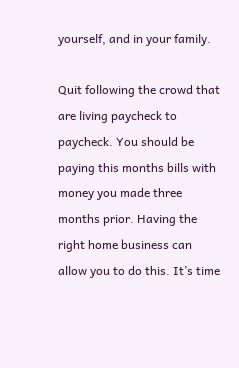yourself, and in your family.

Quit following the crowd that are living paycheck to paycheck. You should be paying this months bills with money you made three months prior. Having the right home business can allow you to do this. It’s time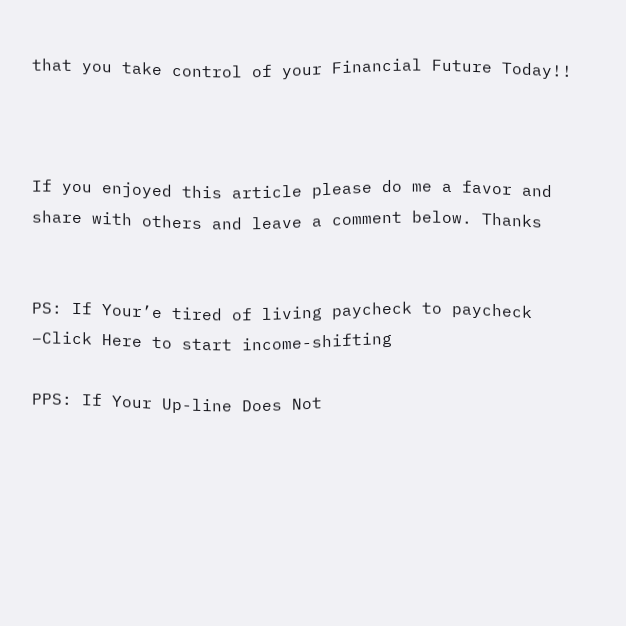that you take control of your Financial Future Today!!



If you enjoyed this article please do me a favor and share with others and leave a comment below. Thanks


PS: If Your’e tired of living paycheck to paycheck  –Click Here to start income-shifting

PPS: If Your Up-line Does Not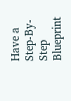Have a Step-By-Step Blueprint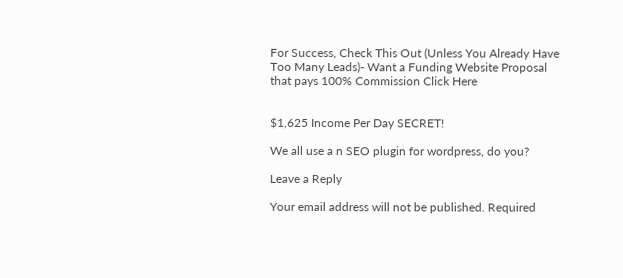For Success, Check This Out (Unless You Already Have Too Many Leads)- Want a Funding Website Proposal that pays 100% Commission Click Here


$1,625 Income Per Day SECRET!

We all use a n SEO plugin for wordpress, do you?

Leave a Reply

Your email address will not be published. Required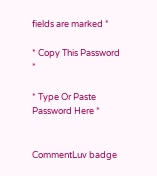fields are marked *

* Copy This Password *

* Type Or Paste Password Here *


CommentLuv badge